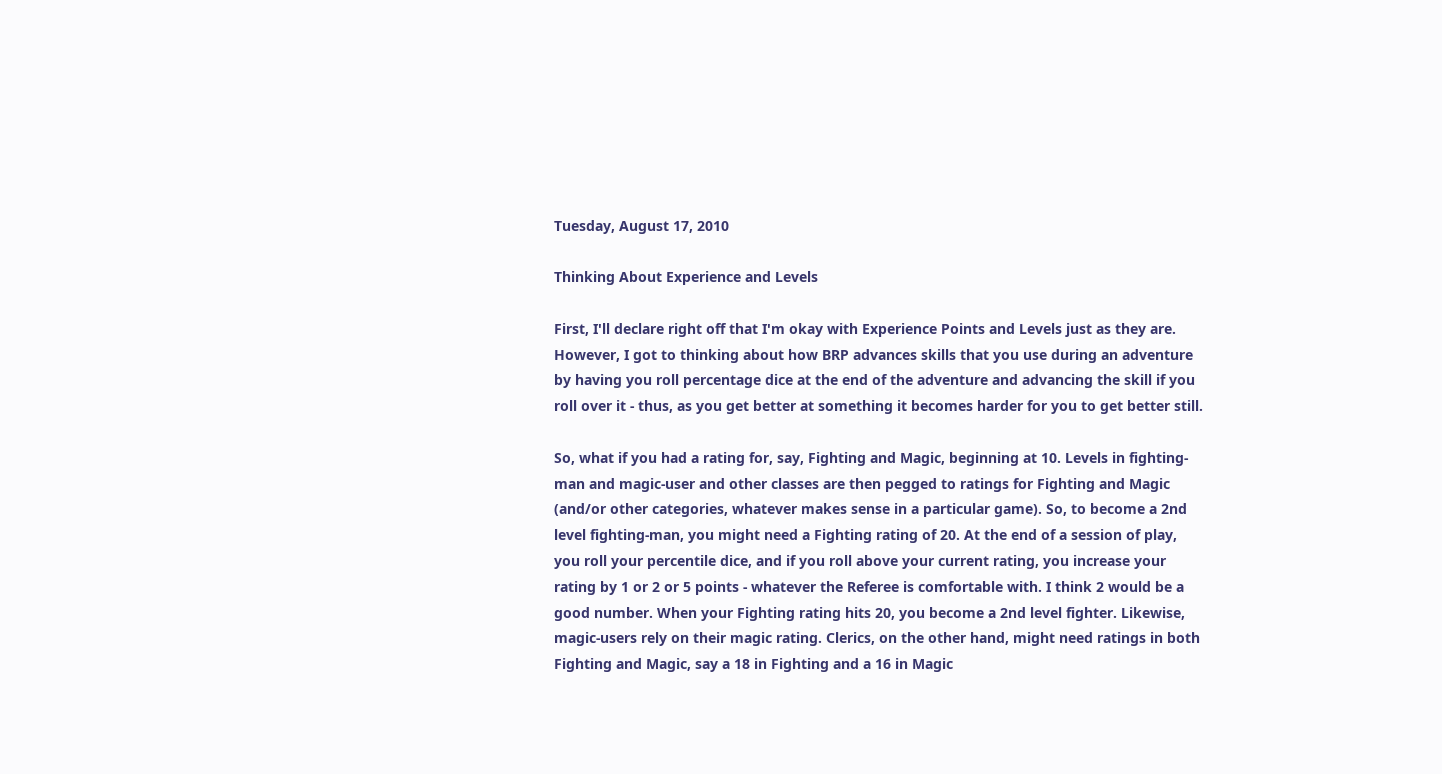Tuesday, August 17, 2010

Thinking About Experience and Levels

First, I'll declare right off that I'm okay with Experience Points and Levels just as they are. However, I got to thinking about how BRP advances skills that you use during an adventure by having you roll percentage dice at the end of the adventure and advancing the skill if you roll over it - thus, as you get better at something it becomes harder for you to get better still.

So, what if you had a rating for, say, Fighting and Magic, beginning at 10. Levels in fighting-man and magic-user and other classes are then pegged to ratings for Fighting and Magic (and/or other categories, whatever makes sense in a particular game). So, to become a 2nd level fighting-man, you might need a Fighting rating of 20. At the end of a session of play, you roll your percentile dice, and if you roll above your current rating, you increase your rating by 1 or 2 or 5 points - whatever the Referee is comfortable with. I think 2 would be a good number. When your Fighting rating hits 20, you become a 2nd level fighter. Likewise, magic-users rely on their magic rating. Clerics, on the other hand, might need ratings in both Fighting and Magic, say a 18 in Fighting and a 16 in Magic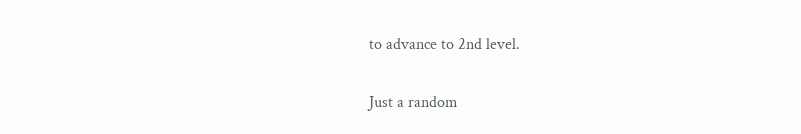to advance to 2nd level.

Just a random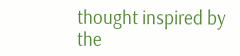thought inspired by the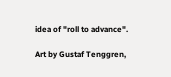idea of "roll to advance".

Art by Gustaf Tenggren,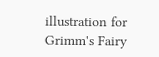illustration for Grimm's Fairy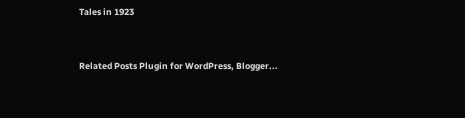Tales in 1923


Related Posts Plugin for WordPress, Blogger...